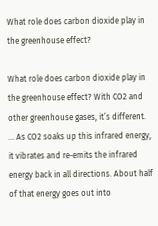What role does carbon dioxide play in the greenhouse effect?

What role does carbon dioxide play in the greenhouse effect? With CO2 and other greenhouse gases, it’s different. … As CO2 soaks up this infrared energy, it vibrates and re-emits the infrared energy back in all directions. About half of that energy goes out into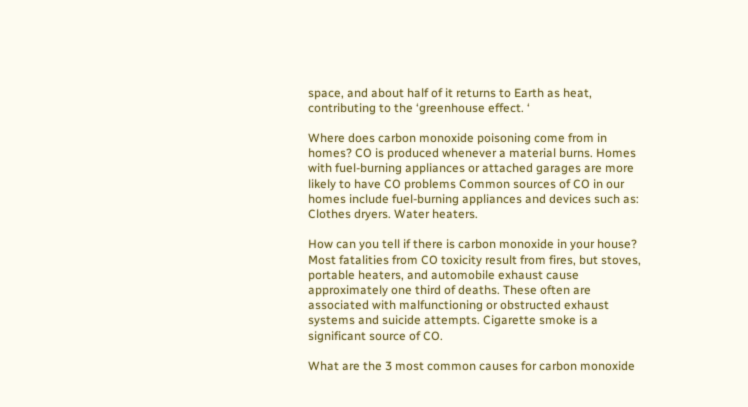space, and about half of it returns to Earth as heat, contributing to the ‘greenhouse effect. ‘

Where does carbon monoxide poisoning come from in homes? CO is produced whenever a material burns. Homes with fuel-burning appliances or attached garages are more likely to have CO problems Common sources of CO in our homes include fuel-burning appliances and devices such as: Clothes dryers. Water heaters.

How can you tell if there is carbon monoxide in your house? Most fatalities from CO toxicity result from fires, but stoves, portable heaters, and automobile exhaust cause approximately one third of deaths. These often are associated with malfunctioning or obstructed exhaust systems and suicide attempts. Cigarette smoke is a significant source of CO.

What are the 3 most common causes for carbon monoxide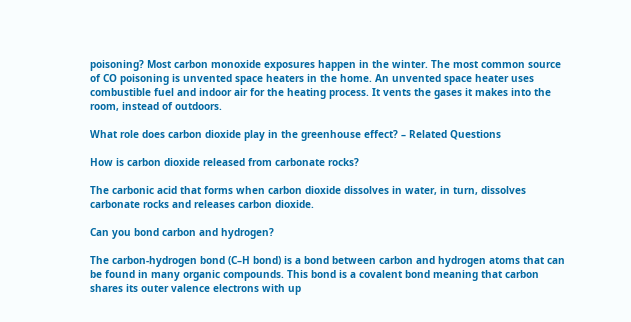poisoning? Most carbon monoxide exposures happen in the winter. The most common source of CO poisoning is unvented space heaters in the home. An unvented space heater uses combustible fuel and indoor air for the heating process. It vents the gases it makes into the room, instead of outdoors.

What role does carbon dioxide play in the greenhouse effect? – Related Questions

How is carbon dioxide released from carbonate rocks?

The carbonic acid that forms when carbon dioxide dissolves in water, in turn, dissolves carbonate rocks and releases carbon dioxide.

Can you bond carbon and hydrogen?

The carbon-hydrogen bond (C–H bond) is a bond between carbon and hydrogen atoms that can be found in many organic compounds. This bond is a covalent bond meaning that carbon shares its outer valence electrons with up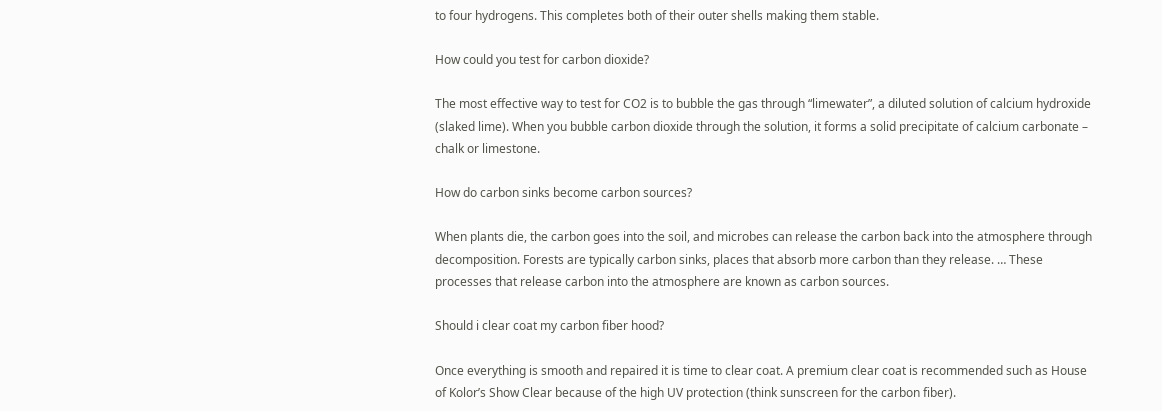to four hydrogens. This completes both of their outer shells making them stable.

How could you test for carbon dioxide?

The most effective way to test for CO2 is to bubble the gas through “limewater”, a diluted solution of calcium hydroxide (slaked lime). When you bubble carbon dioxide through the solution, it forms a solid precipitate of calcium carbonate – chalk or limestone.

How do carbon sinks become carbon sources?

When plants die, the carbon goes into the soil, and microbes can release the carbon back into the atmosphere through decomposition. Forests are typically carbon sinks, places that absorb more carbon than they release. … These processes that release carbon into the atmosphere are known as carbon sources.

Should i clear coat my carbon fiber hood?

Once everything is smooth and repaired it is time to clear coat. A premium clear coat is recommended such as House of Kolor’s Show Clear because of the high UV protection (think sunscreen for the carbon fiber).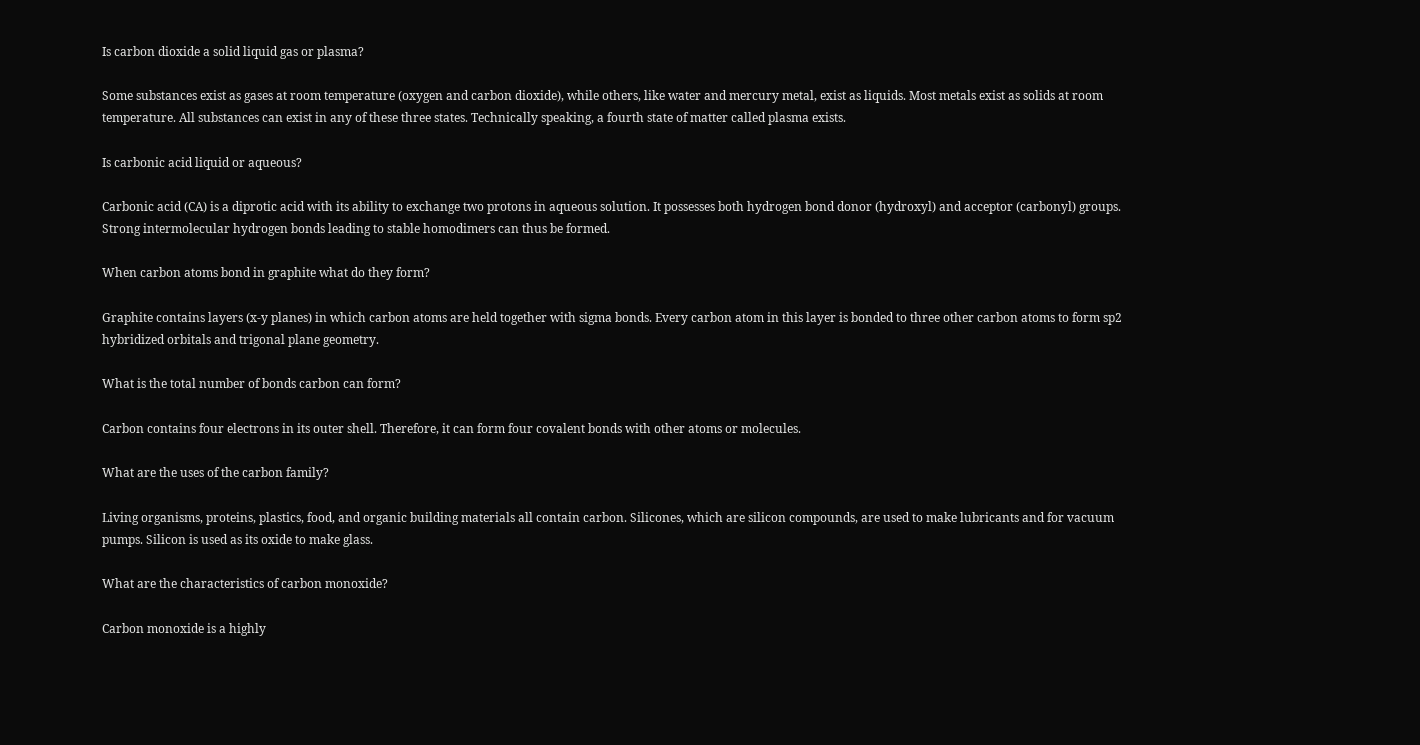Is carbon dioxide a solid liquid gas or plasma?

Some substances exist as gases at room temperature (oxygen and carbon dioxide), while others, like water and mercury metal, exist as liquids. Most metals exist as solids at room temperature. All substances can exist in any of these three states. Technically speaking, a fourth state of matter called plasma exists.

Is carbonic acid liquid or aqueous?

Carbonic acid (CA) is a diprotic acid with its ability to exchange two protons in aqueous solution. It possesses both hydrogen bond donor (hydroxyl) and acceptor (carbonyl) groups. Strong intermolecular hydrogen bonds leading to stable homodimers can thus be formed.

When carbon atoms bond in graphite what do they form?

Graphite contains layers (x-y planes) in which carbon atoms are held together with sigma bonds. Every carbon atom in this layer is bonded to three other carbon atoms to form sp2 hybridized orbitals and trigonal plane geometry.

What is the total number of bonds carbon can form?

Carbon contains four electrons in its outer shell. Therefore, it can form four covalent bonds with other atoms or molecules.

What are the uses of the carbon family?

Living organisms, proteins, plastics, food, and organic building materials all contain carbon. Silicones, which are silicon compounds, are used to make lubricants and for vacuum pumps. Silicon is used as its oxide to make glass.

What are the characteristics of carbon monoxide?

Carbon monoxide is a highly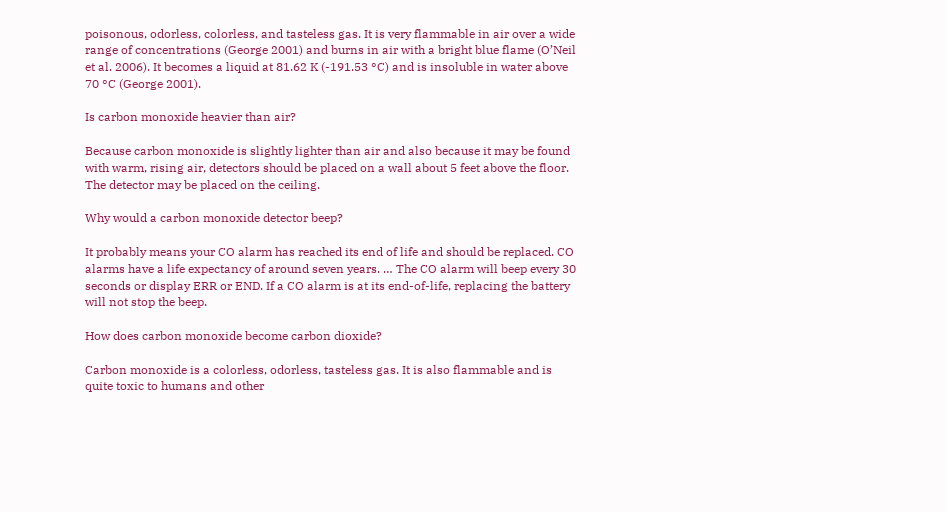poisonous, odorless, colorless, and tasteless gas. It is very flammable in air over a wide range of concentrations (George 2001) and burns in air with a bright blue flame (O’Neil et al. 2006). It becomes a liquid at 81.62 K (-191.53 °C) and is insoluble in water above 70 °C (George 2001).

Is carbon monoxide heavier than air?

Because carbon monoxide is slightly lighter than air and also because it may be found with warm, rising air, detectors should be placed on a wall about 5 feet above the floor. The detector may be placed on the ceiling.

Why would a carbon monoxide detector beep?

It probably means your CO alarm has reached its end of life and should be replaced. CO alarms have a life expectancy of around seven years. … The CO alarm will beep every 30 seconds or display ERR or END. If a CO alarm is at its end-of-life, replacing the battery will not stop the beep.

How does carbon monoxide become carbon dioxide?

Carbon monoxide is a colorless, odorless, tasteless gas. It is also flammable and is quite toxic to humans and other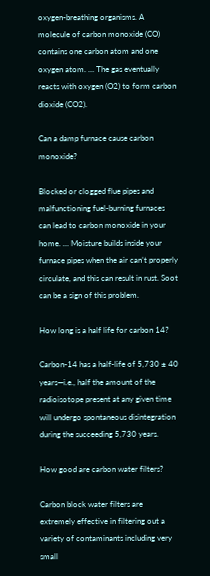oxygen-breathing organisms. A molecule of carbon monoxide (CO) contains one carbon atom and one oxygen atom. … The gas eventually reacts with oxygen (O2) to form carbon dioxide (CO2).

Can a damp furnace cause carbon monoxide?

Blocked or clogged flue pipes and malfunctioning fuel-burning furnaces can lead to carbon monoxide in your home. … Moisture builds inside your furnace pipes when the air can’t properly circulate, and this can result in rust. Soot can be a sign of this problem.

How long is a half life for carbon 14?

Carbon-14 has a half-life of 5,730 ± 40 years—i.e., half the amount of the radioisotope present at any given time will undergo spontaneous disintegration during the succeeding 5,730 years.

How good are carbon water filters?

Carbon block water filters are extremely effective in filtering out a variety of contaminants including very small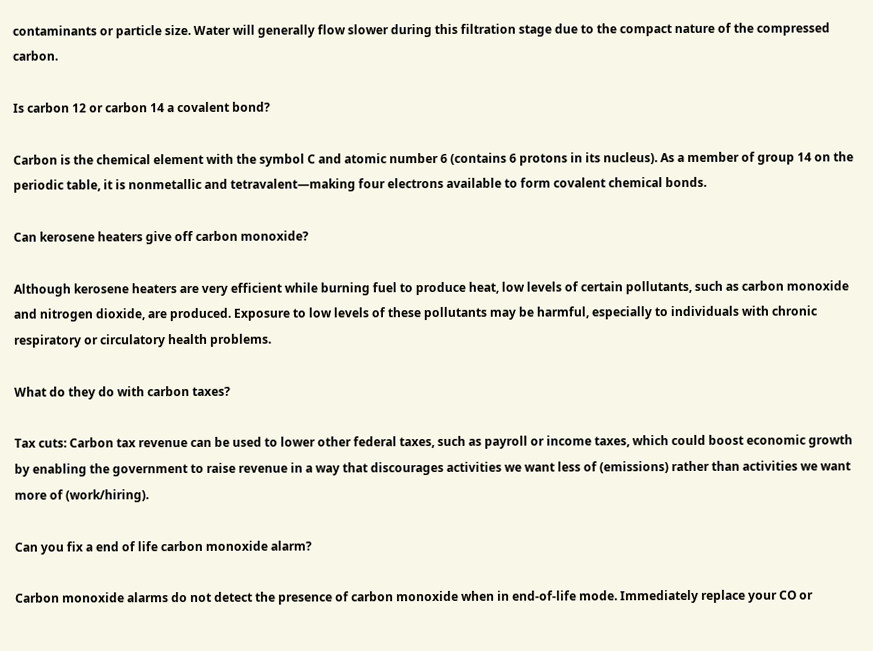contaminants or particle size. Water will generally flow slower during this filtration stage due to the compact nature of the compressed carbon.

Is carbon 12 or carbon 14 a covalent bond?

Carbon is the chemical element with the symbol C and atomic number 6 (contains 6 protons in its nucleus). As a member of group 14 on the periodic table, it is nonmetallic and tetravalent—making four electrons available to form covalent chemical bonds.

Can kerosene heaters give off carbon monoxide?

Although kerosene heaters are very efficient while burning fuel to produce heat, low levels of certain pollutants, such as carbon monoxide and nitrogen dioxide, are produced. Exposure to low levels of these pollutants may be harmful, especially to individuals with chronic respiratory or circulatory health problems.

What do they do with carbon taxes?

Tax cuts: Carbon tax revenue can be used to lower other federal taxes, such as payroll or income taxes, which could boost economic growth by enabling the government to raise revenue in a way that discourages activities we want less of (emissions) rather than activities we want more of (work/hiring).

Can you fix a end of life carbon monoxide alarm?

Carbon monoxide alarms do not detect the presence of carbon monoxide when in end-of-life mode. Immediately replace your CO or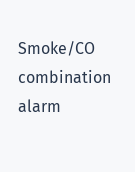Smoke/CO combination alarm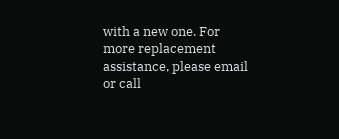with a new one. For more replacement assistance, please email or call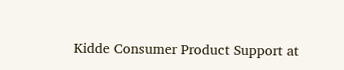Kidde Consumer Product Support at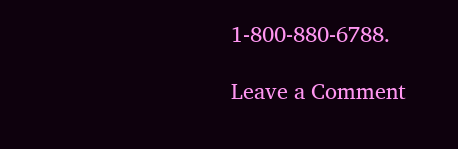1-800-880-6788.

Leave a Comment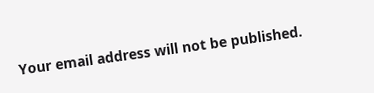Your email address will not be published.